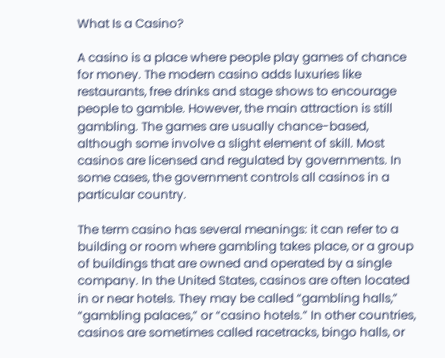What Is a Casino?

A casino is a place where people play games of chance for money. The modern casino adds luxuries like restaurants, free drinks and stage shows to encourage people to gamble. However, the main attraction is still gambling. The games are usually chance-based, although some involve a slight element of skill. Most casinos are licensed and regulated by governments. In some cases, the government controls all casinos in a particular country.

The term casino has several meanings: it can refer to a building or room where gambling takes place, or a group of buildings that are owned and operated by a single company. In the United States, casinos are often located in or near hotels. They may be called “gambling halls,” “gambling palaces,” or “casino hotels.” In other countries, casinos are sometimes called racetracks, bingo halls, or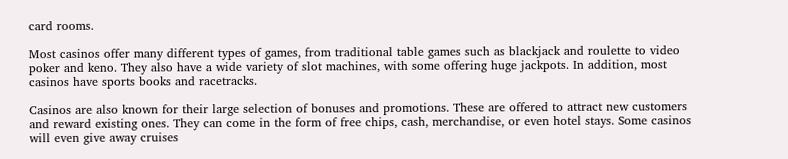card rooms.

Most casinos offer many different types of games, from traditional table games such as blackjack and roulette to video poker and keno. They also have a wide variety of slot machines, with some offering huge jackpots. In addition, most casinos have sports books and racetracks.

Casinos are also known for their large selection of bonuses and promotions. These are offered to attract new customers and reward existing ones. They can come in the form of free chips, cash, merchandise, or even hotel stays. Some casinos will even give away cruises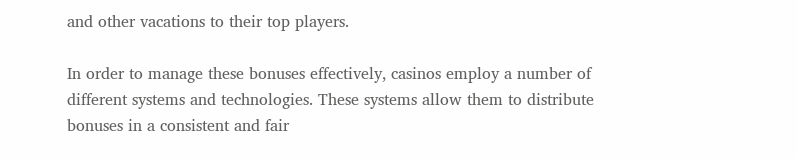and other vacations to their top players.

In order to manage these bonuses effectively, casinos employ a number of different systems and technologies. These systems allow them to distribute bonuses in a consistent and fair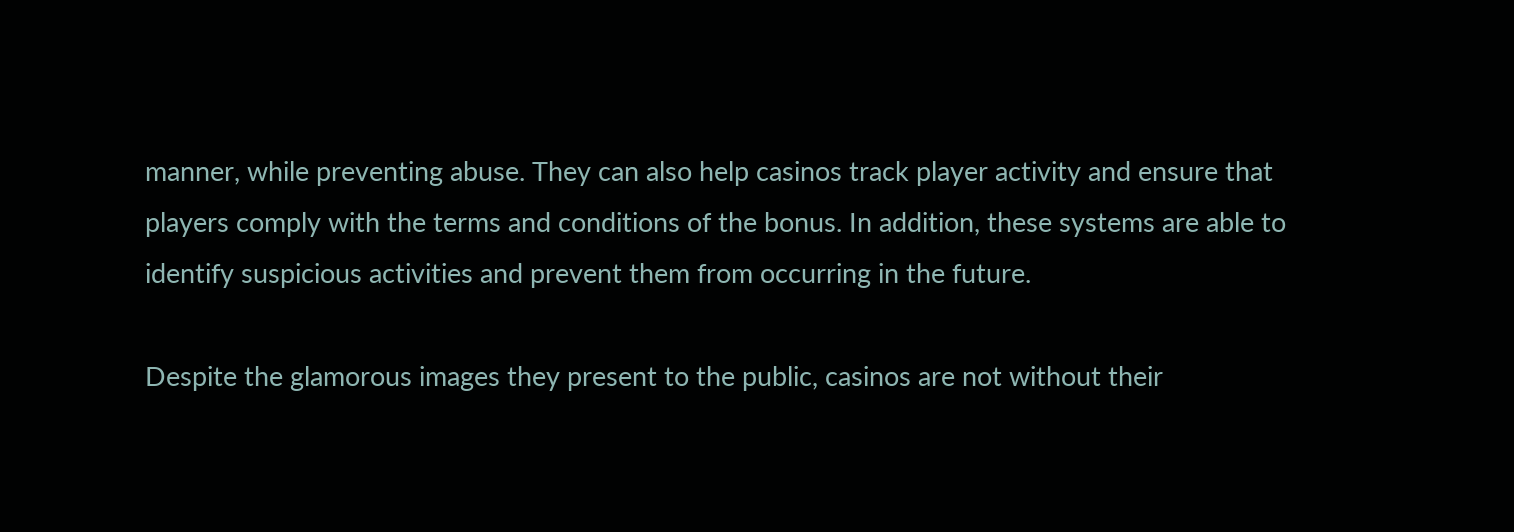manner, while preventing abuse. They can also help casinos track player activity and ensure that players comply with the terms and conditions of the bonus. In addition, these systems are able to identify suspicious activities and prevent them from occurring in the future.

Despite the glamorous images they present to the public, casinos are not without their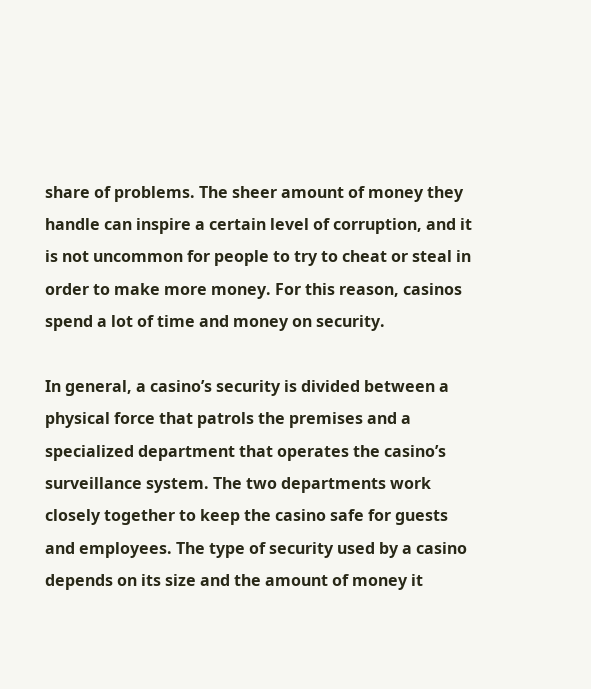share of problems. The sheer amount of money they handle can inspire a certain level of corruption, and it is not uncommon for people to try to cheat or steal in order to make more money. For this reason, casinos spend a lot of time and money on security.

In general, a casino’s security is divided between a physical force that patrols the premises and a specialized department that operates the casino’s surveillance system. The two departments work closely together to keep the casino safe for guests and employees. The type of security used by a casino depends on its size and the amount of money it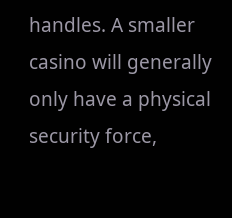handles. A smaller casino will generally only have a physical security force,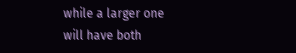while a larger one will have both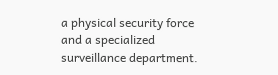a physical security force and a specialized surveillance department.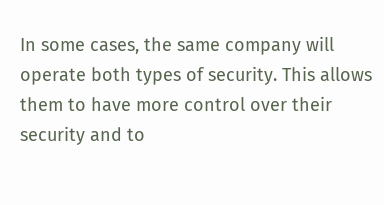In some cases, the same company will operate both types of security. This allows them to have more control over their security and to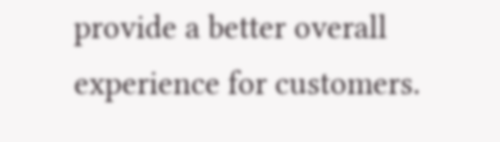provide a better overall experience for customers.